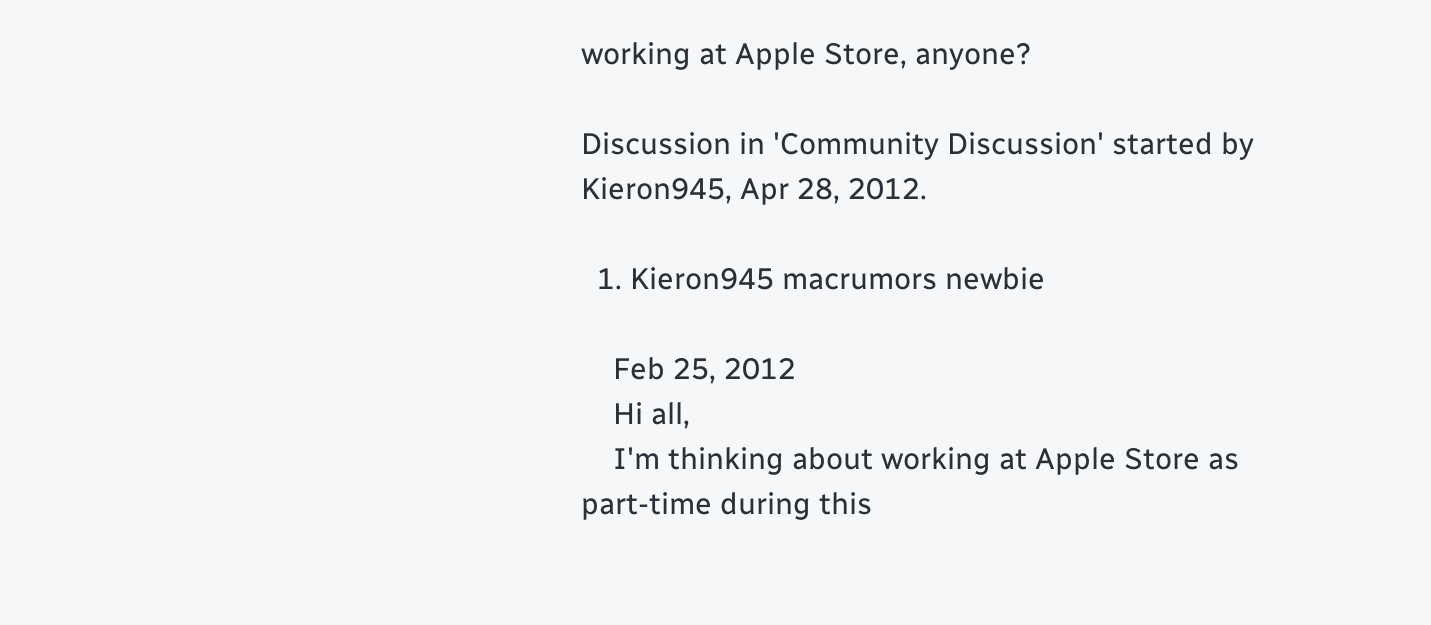working at Apple Store, anyone?

Discussion in 'Community Discussion' started by Kieron945, Apr 28, 2012.

  1. Kieron945 macrumors newbie

    Feb 25, 2012
    Hi all,
    I'm thinking about working at Apple Store as part-time during this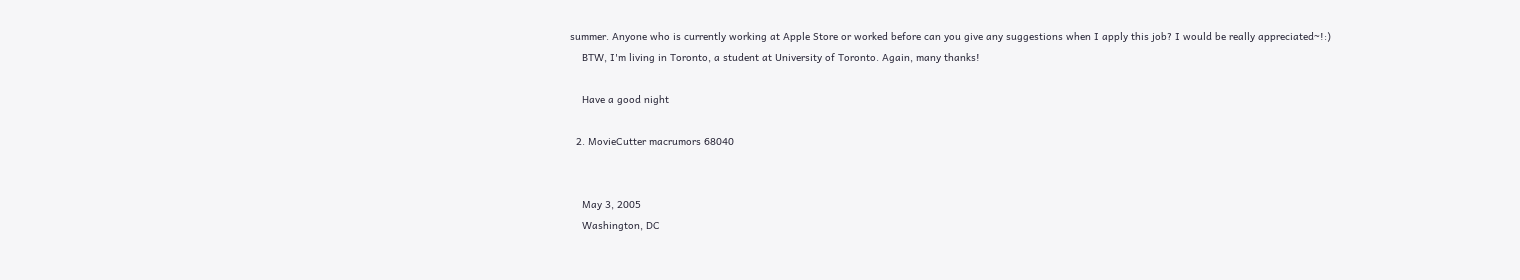summer. Anyone who is currently working at Apple Store or worked before can you give any suggestions when I apply this job? I would be really appreciated~!:)
    BTW, I'm living in Toronto, a student at University of Toronto. Again, many thanks!

    Have a good night

  2. MovieCutter macrumors 68040


    May 3, 2005
    Washington, DC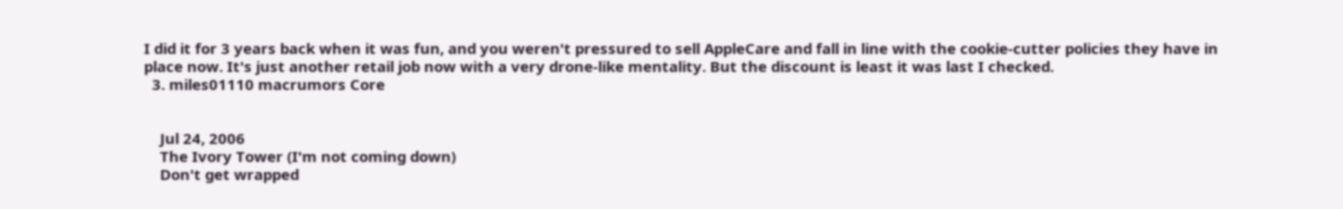I did it for 3 years back when it was fun, and you weren't pressured to sell AppleCare and fall in line with the cookie-cutter policies they have in place now. It's just another retail job now with a very drone-like mentality. But the discount is least it was last I checked.
  3. miles01110 macrumors Core


    Jul 24, 2006
    The Ivory Tower (I'm not coming down)
    Don't get wrapped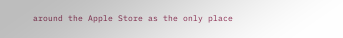around the Apple Store as the only place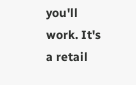you'll work. It's a retail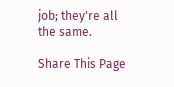job; they're all the same.

Share This Page